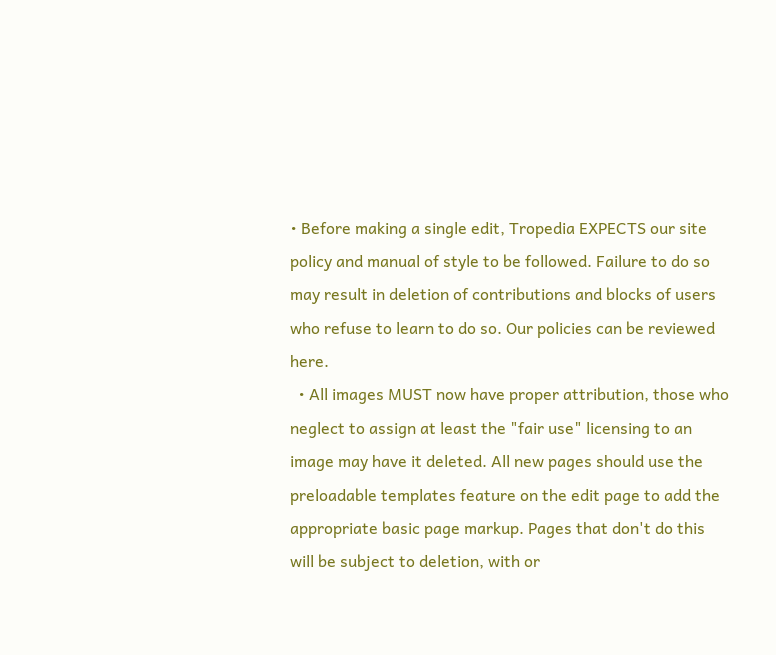• Before making a single edit, Tropedia EXPECTS our site policy and manual of style to be followed. Failure to do so may result in deletion of contributions and blocks of users who refuse to learn to do so. Our policies can be reviewed here.
  • All images MUST now have proper attribution, those who neglect to assign at least the "fair use" licensing to an image may have it deleted. All new pages should use the preloadable templates feature on the edit page to add the appropriate basic page markup. Pages that don't do this will be subject to deletion, with or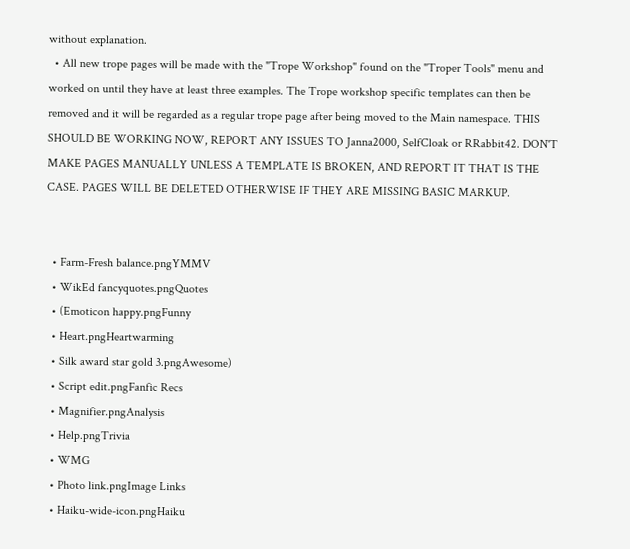without explanation.
  • All new trope pages will be made with the "Trope Workshop" found on the "Troper Tools" menu and worked on until they have at least three examples. The Trope workshop specific templates can then be removed and it will be regarded as a regular trope page after being moved to the Main namespace. THIS SHOULD BE WORKING NOW, REPORT ANY ISSUES TO Janna2000, SelfCloak or RRabbit42. DON'T MAKE PAGES MANUALLY UNLESS A TEMPLATE IS BROKEN, AND REPORT IT THAT IS THE CASE. PAGES WILL BE DELETED OTHERWISE IF THEY ARE MISSING BASIC MARKUP.


  • Farm-Fresh balance.pngYMMV
  • WikEd fancyquotes.pngQuotes
  • (Emoticon happy.pngFunny
  • Heart.pngHeartwarming
  • Silk award star gold 3.pngAwesome)
  • Script edit.pngFanfic Recs
  • Magnifier.pngAnalysis
  • Help.pngTrivia
  • WMG
  • Photo link.pngImage Links
  • Haiku-wide-icon.pngHaiku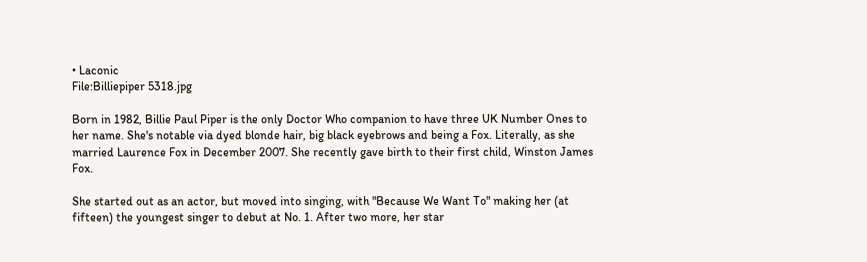• Laconic
File:Billiepiper 5318.jpg

Born in 1982, Billie Paul Piper is the only Doctor Who companion to have three UK Number Ones to her name. She's notable via dyed blonde hair, big black eyebrows and being a Fox. Literally, as she married Laurence Fox in December 2007. She recently gave birth to their first child, Winston James Fox.

She started out as an actor, but moved into singing, with "Because We Want To" making her (at fifteen) the youngest singer to debut at No. 1. After two more, her star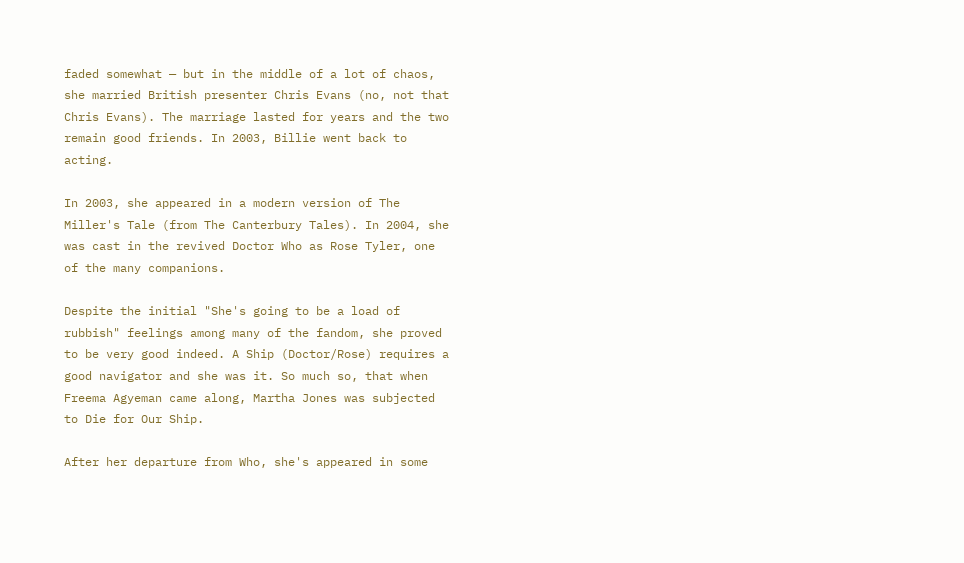faded somewhat — but in the middle of a lot of chaos, she married British presenter Chris Evans (no, not that Chris Evans). The marriage lasted for years and the two remain good friends. In 2003, Billie went back to acting.

In 2003, she appeared in a modern version of The Miller's Tale (from The Canterbury Tales). In 2004, she was cast in the revived Doctor Who as Rose Tyler, one of the many companions.

Despite the initial "She's going to be a load of rubbish" feelings among many of the fandom, she proved to be very good indeed. A Ship (Doctor/Rose) requires a good navigator and she was it. So much so, that when Freema Agyeman came along, Martha Jones was subjected to Die for Our Ship.

After her departure from Who, she's appeared in some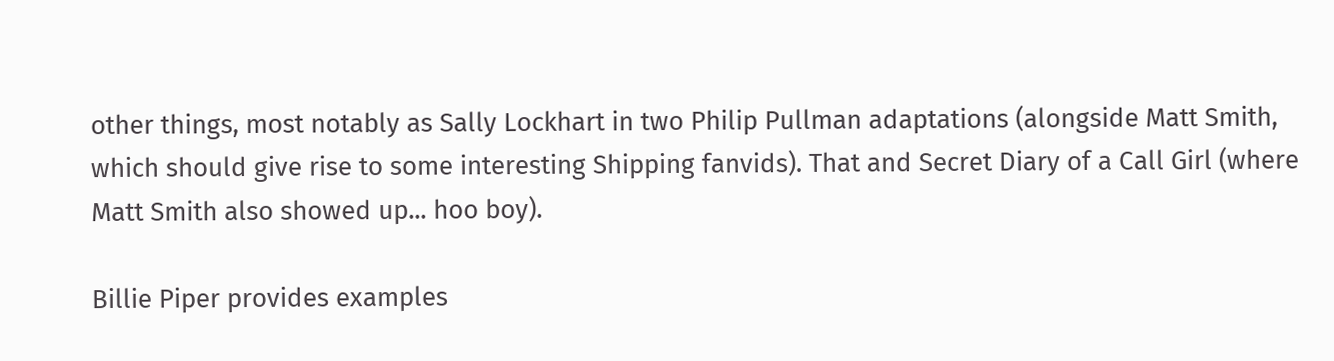other things, most notably as Sally Lockhart in two Philip Pullman adaptations (alongside Matt Smith, which should give rise to some interesting Shipping fanvids). That and Secret Diary of a Call Girl (where Matt Smith also showed up... hoo boy).

Billie Piper provides examples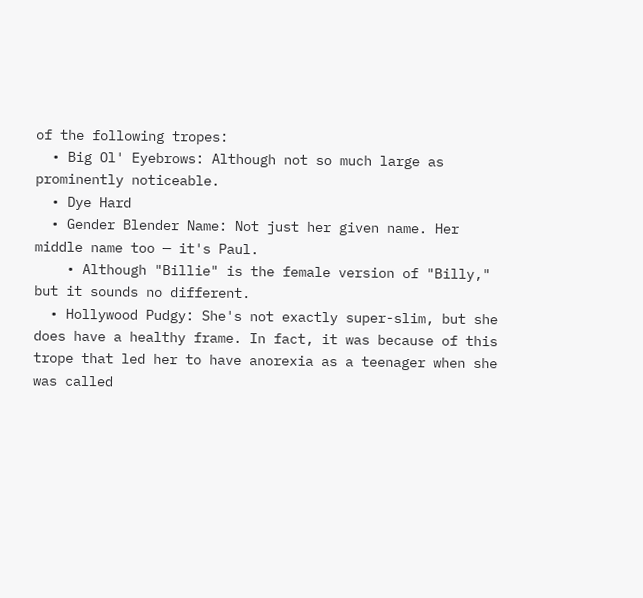of the following tropes:
  • Big Ol' Eyebrows: Although not so much large as prominently noticeable.
  • Dye Hard
  • Gender Blender Name: Not just her given name. Her middle name too — it's Paul.
    • Although "Billie" is the female version of "Billy," but it sounds no different.
  • Hollywood Pudgy: She's not exactly super-slim, but she does have a healthy frame. In fact, it was because of this trope that led her to have anorexia as a teenager when she was called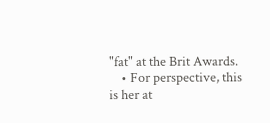"fat" at the Brit Awards.
    • For perspective, this is her at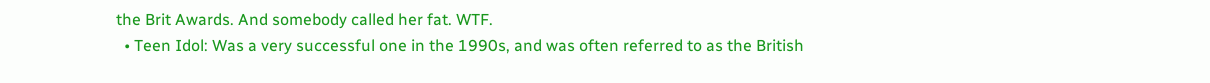the Brit Awards. And somebody called her fat. WTF.
  • Teen Idol: Was a very successful one in the 1990s, and was often referred to as the British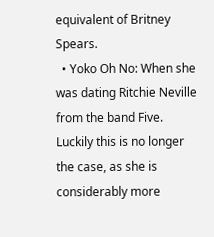equivalent of Britney Spears.
  • Yoko Oh No: When she was dating Ritchie Neville from the band Five. Luckily this is no longer the case, as she is considerably more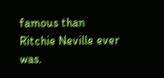famous than Ritchie Neville ever was.